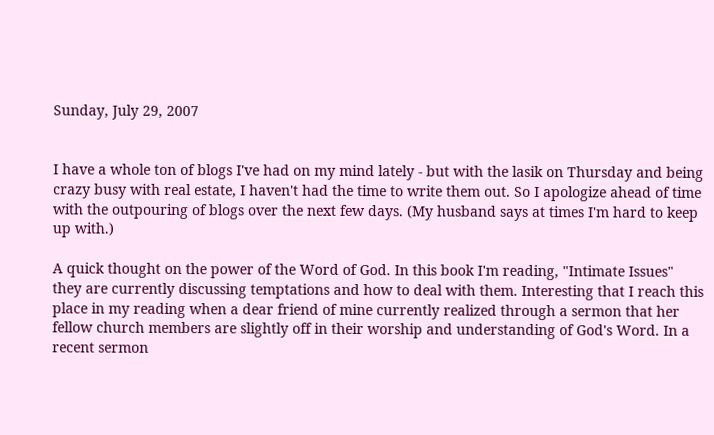Sunday, July 29, 2007


I have a whole ton of blogs I've had on my mind lately - but with the lasik on Thursday and being crazy busy with real estate, I haven't had the time to write them out. So I apologize ahead of time with the outpouring of blogs over the next few days. (My husband says at times I'm hard to keep up with.)

A quick thought on the power of the Word of God. In this book I'm reading, "Intimate Issues" they are currently discussing temptations and how to deal with them. Interesting that I reach this place in my reading when a dear friend of mine currently realized through a sermon that her fellow church members are slightly off in their worship and understanding of God's Word. In a recent sermon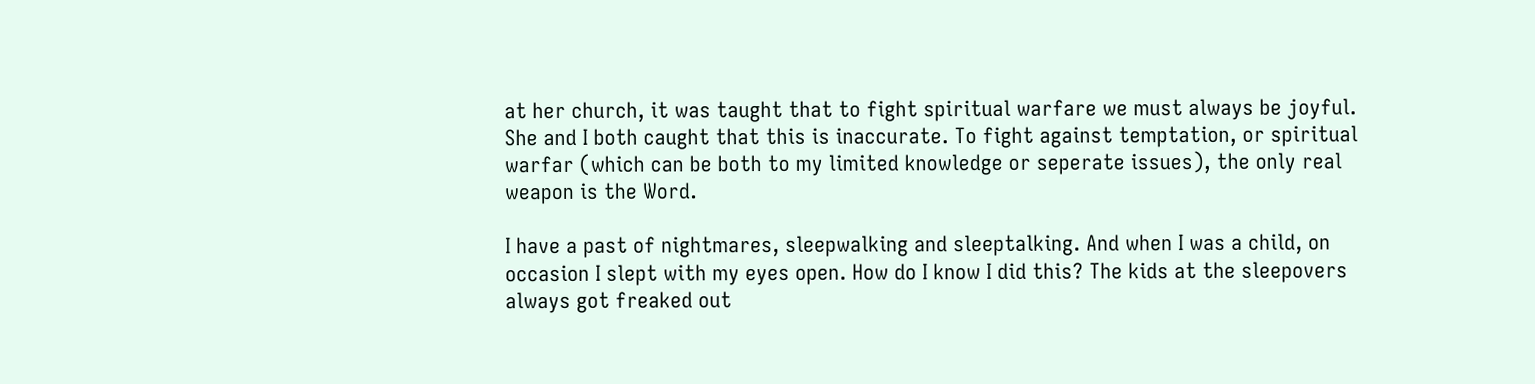at her church, it was taught that to fight spiritual warfare we must always be joyful. She and I both caught that this is inaccurate. To fight against temptation, or spiritual warfar (which can be both to my limited knowledge or seperate issues), the only real weapon is the Word.

I have a past of nightmares, sleepwalking and sleeptalking. And when I was a child, on occasion I slept with my eyes open. How do I know I did this? The kids at the sleepovers always got freaked out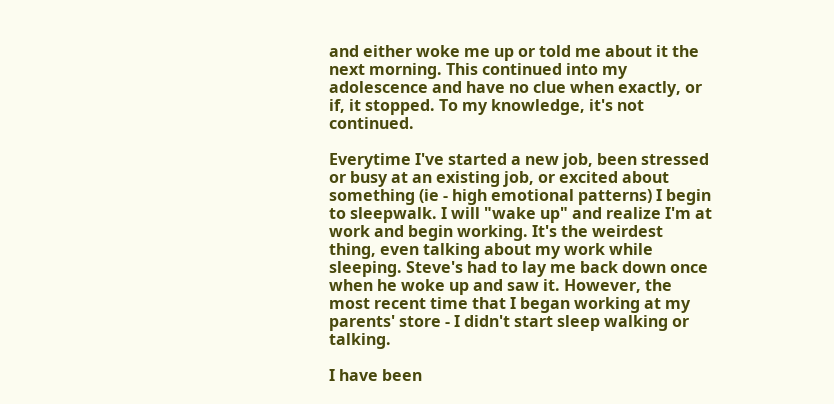and either woke me up or told me about it the next morning. This continued into my adolescence and have no clue when exactly, or if, it stopped. To my knowledge, it's not continued.

Everytime I've started a new job, been stressed or busy at an existing job, or excited about something (ie - high emotional patterns) I begin to sleepwalk. I will "wake up" and realize I'm at work and begin working. It's the weirdest thing, even talking about my work while sleeping. Steve's had to lay me back down once when he woke up and saw it. However, the most recent time that I began working at my parents' store - I didn't start sleep walking or talking.

I have been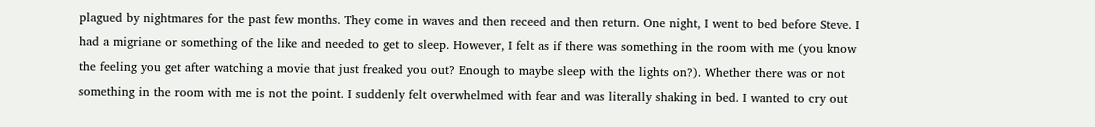plagued by nightmares for the past few months. They come in waves and then receed and then return. One night, I went to bed before Steve. I had a migriane or something of the like and needed to get to sleep. However, I felt as if there was something in the room with me (you know the feeling you get after watching a movie that just freaked you out? Enough to maybe sleep with the lights on?). Whether there was or not something in the room with me is not the point. I suddenly felt overwhelmed with fear and was literally shaking in bed. I wanted to cry out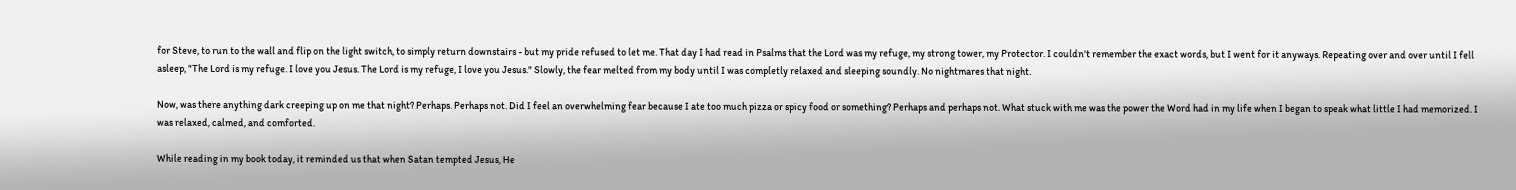for Steve, to run to the wall and flip on the light switch, to simply return downstairs - but my pride refused to let me. That day I had read in Psalms that the Lord was my refuge, my strong tower, my Protector. I couldn't remember the exact words, but I went for it anyways. Repeating over and over until I fell asleep, "The Lord is my refuge. I love you Jesus. The Lord is my refuge, I love you Jesus." Slowly, the fear melted from my body until I was completly relaxed and sleeping soundly. No nightmares that night.

Now, was there anything dark creeping up on me that night? Perhaps. Perhaps not. Did I feel an overwhelming fear because I ate too much pizza or spicy food or something? Perhaps and perhaps not. What stuck with me was the power the Word had in my life when I began to speak what little I had memorized. I was relaxed, calmed, and comforted.

While reading in my book today, it reminded us that when Satan tempted Jesus, He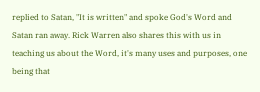replied to Satan, "It is written" and spoke God's Word and Satan ran away. Rick Warren also shares this with us in teaching us about the Word, it's many uses and purposes, one being that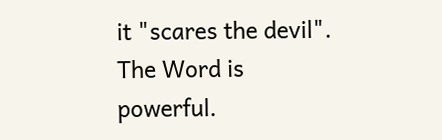it "scares the devil". The Word is powerful.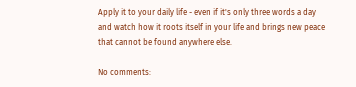Apply it to your daily life - even if it's only three words a day and watch how it roots itself in your life and brings new peace that cannot be found anywhere else.

No comments: